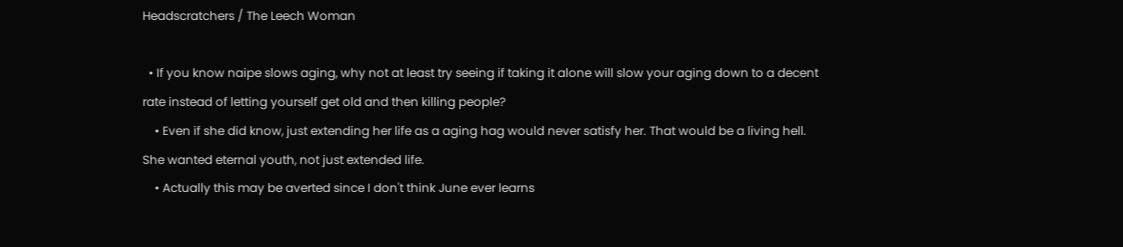Headscratchers / The Leech Woman

  • If you know naipe slows aging, why not at least try seeing if taking it alone will slow your aging down to a decent rate instead of letting yourself get old and then killing people?
    • Even if she did know, just extending her life as a aging hag would never satisfy her. That would be a living hell. She wanted eternal youth, not just extended life.
    • Actually this may be averted since I don't think June ever learns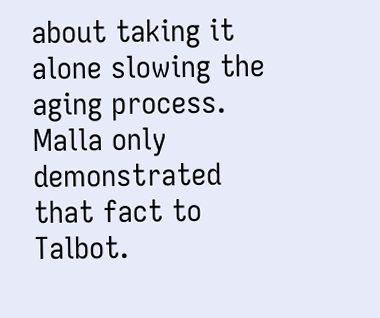about taking it alone slowing the aging process. Malla only demonstrated that fact to Talbot.